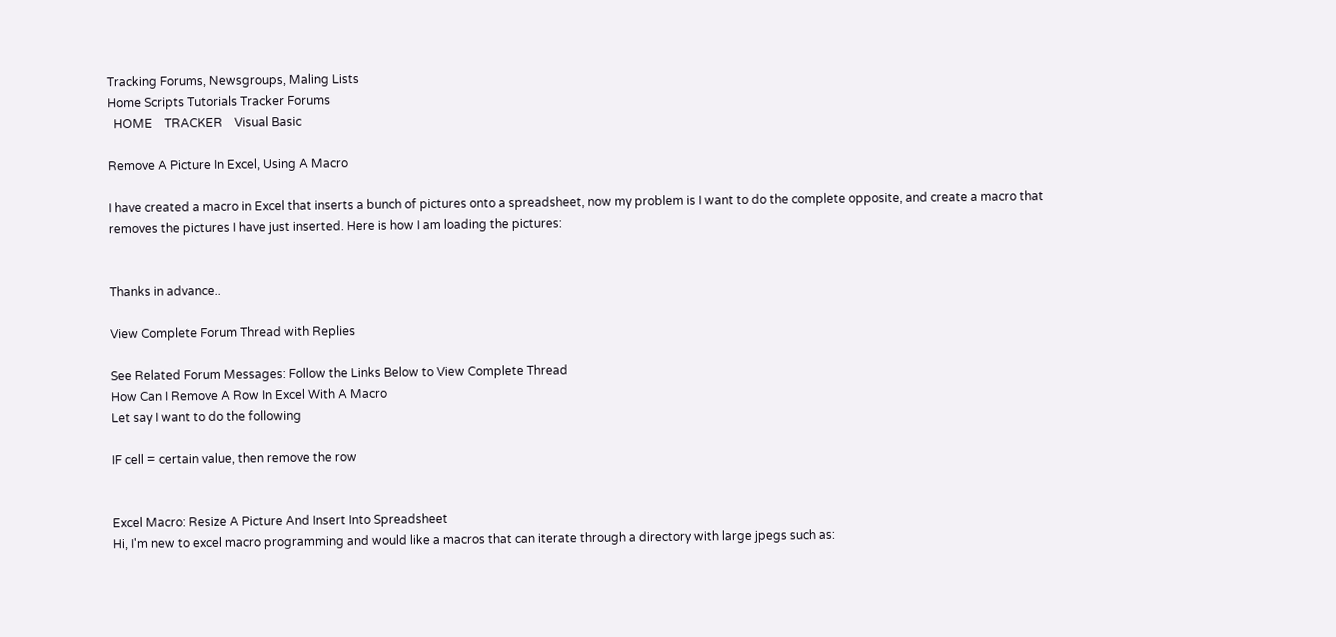Tracking Forums, Newsgroups, Maling Lists
Home Scripts Tutorials Tracker Forums
  HOME    TRACKER    Visual Basic

Remove A Picture In Excel, Using A Macro

I have created a macro in Excel that inserts a bunch of pictures onto a spreadsheet, now my problem is I want to do the complete opposite, and create a macro that removes the pictures I have just inserted. Here is how I am loading the pictures:


Thanks in advance..

View Complete Forum Thread with Replies

See Related Forum Messages: Follow the Links Below to View Complete Thread
How Can I Remove A Row In Excel With A Macro
Let say I want to do the following

IF cell = certain value, then remove the row


Excel Macro: Resize A Picture And Insert Into Spreadsheet
Hi, I'm new to excel macro programming and would like a macros that can iterate through a directory with large jpegs such as: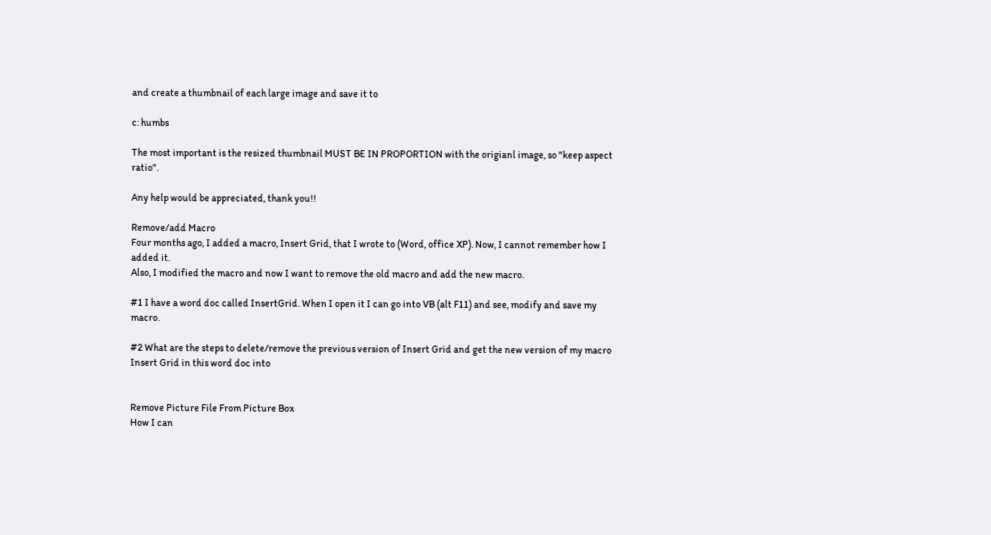and create a thumbnail of each large image and save it to

c: humbs

The most important is the resized thumbnail MUST BE IN PROPORTION with the origianl image, so "keep aspect ratio".

Any help would be appreciated, thank you!!

Remove/add Macro
Four months ago, I added a macro, Insert Grid, that I wrote to (Word, office XP). Now, I cannot remember how I added it.
Also, I modified the macro and now I want to remove the old macro and add the new macro.

#1 I have a word doc called InsertGrid. When I open it I can go into VB (alt F11) and see, modify and save my macro.

#2 What are the steps to delete/remove the previous version of Insert Grid and get the new version of my macro Insert Grid in this word doc into


Remove Picture File From Picture Box
How I can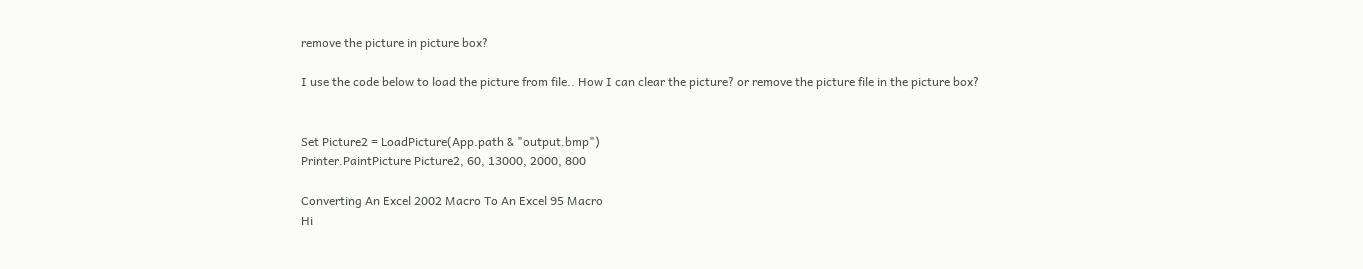remove the picture in picture box?

I use the code below to load the picture from file.. How I can clear the picture? or remove the picture file in the picture box?


Set Picture2 = LoadPicture(App.path & "output.bmp")
Printer.PaintPicture Picture2, 60, 13000, 2000, 800

Converting An Excel 2002 Macro To An Excel 95 Macro
Hi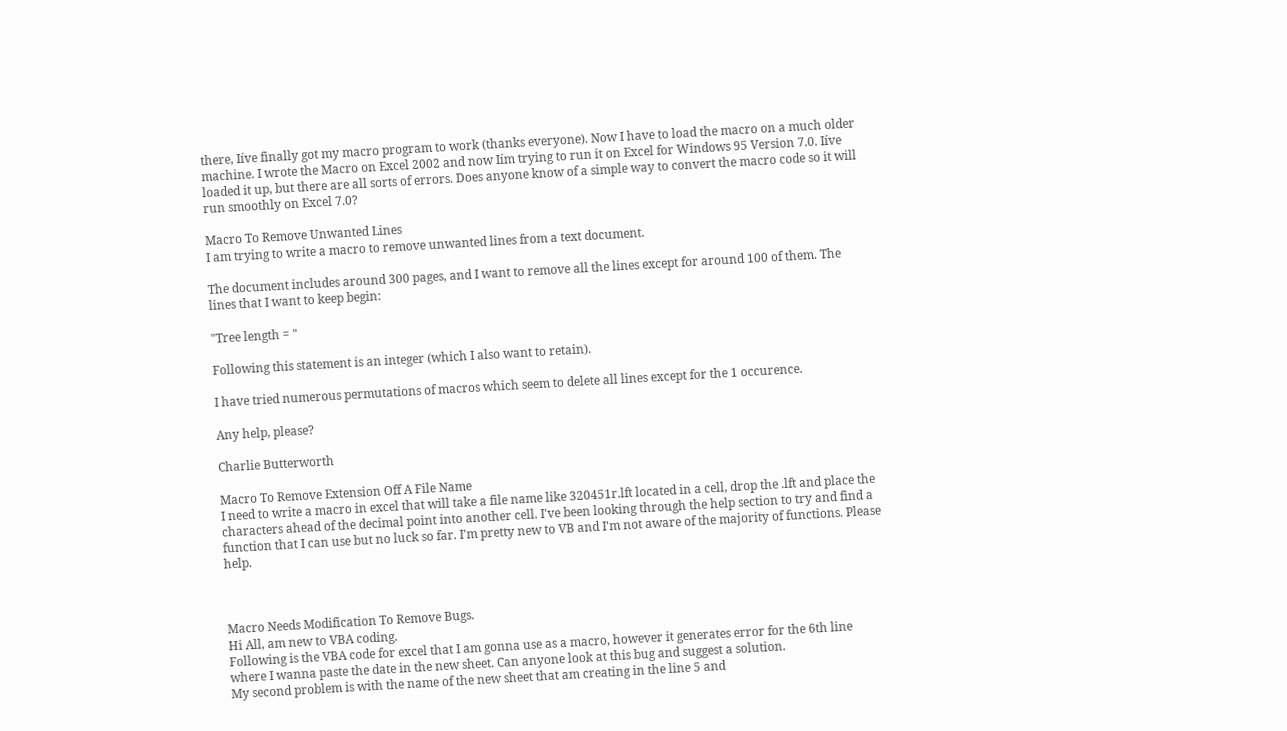there, Iíve finally got my macro program to work (thanks everyone). Now I have to load the macro on a much older machine. I wrote the Macro on Excel 2002 and now Iím trying to run it on Excel for Windows 95 Version 7.0. Iíve loaded it up, but there are all sorts of errors. Does anyone know of a simple way to convert the macro code so it will run smoothly on Excel 7.0?

Macro To Remove Unwanted Lines
I am trying to write a macro to remove unwanted lines from a text document.

The document includes around 300 pages, and I want to remove all the lines except for around 100 of them. The lines that I want to keep begin:

"Tree length = "

Following this statement is an integer (which I also want to retain).

I have tried numerous permutations of macros which seem to delete all lines except for the 1 occurence.

Any help, please?

Charlie Butterworth

Macro To Remove Extension Off A File Name
I need to write a macro in excel that will take a file name like 320451r.lft located in a cell, drop the .lft and place the characters ahead of the decimal point into another cell. I've been looking through the help section to try and find a function that I can use but no luck so far. I'm pretty new to VB and I'm not aware of the majority of functions. Please help.



Macro Needs Modification To Remove Bugs.
Hi All, am new to VBA coding.
Following is the VBA code for excel that I am gonna use as a macro, however it generates error for the 6th line where I wanna paste the date in the new sheet. Can anyone look at this bug and suggest a solution.
My second problem is with the name of the new sheet that am creating in the line 5 and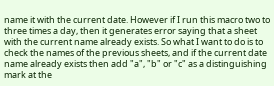name it with the current date. However if I run this macro two to three times a day, then it generates error saying that a sheet with the current name already exists. So what I want to do is to check the names of the previous sheets, and if the current date name already exists then add "a", "b" or "c" as a distinguishing mark at the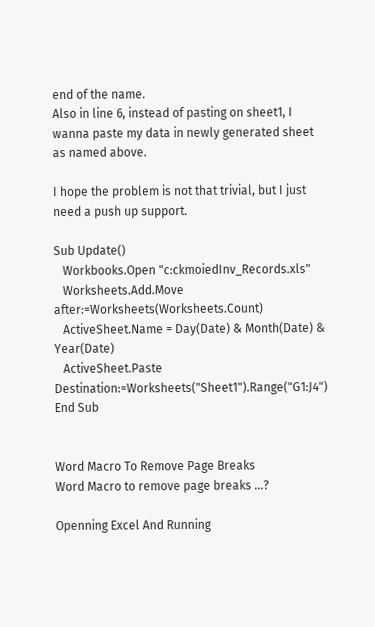end of the name.
Also in line 6, instead of pasting on sheet1, I wanna paste my data in newly generated sheet as named above.

I hope the problem is not that trivial, but I just need a push up support.

Sub Update()
   Workbooks.Open "c:ckmoiedInv_Records.xls"
   Worksheets.Add.Move after:=Worksheets(Worksheets.Count)
   ActiveSheet.Name = Day(Date) & Month(Date) & Year(Date)
   ActiveSheet.Paste Destination:=Worksheets("Sheet1").Range("G1:J4")
End Sub


Word Macro To Remove Page Breaks
Word Macro to remove page breaks ...?

Openning Excel And Running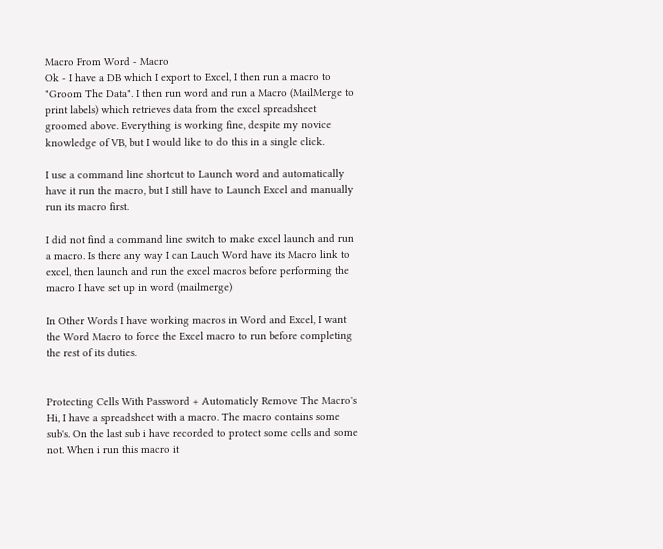Macro From Word - Macro
Ok - I have a DB which I export to Excel, I then run a macro to "Groom The Data". I then run word and run a Macro (MailMerge to print labels) which retrieves data from the excel spreadsheet groomed above. Everything is working fine, despite my novice knowledge of VB, but I would like to do this in a single click.

I use a command line shortcut to Launch word and automatically have it run the macro, but I still have to Launch Excel and manually run its macro first.

I did not find a command line switch to make excel launch and run a macro. Is there any way I can Lauch Word have its Macro link to excel, then launch and run the excel macros before performing the macro I have set up in word (mailmerge)

In Other Words I have working macros in Word and Excel, I want the Word Macro to force the Excel macro to run before completing the rest of its duties.


Protecting Cells With Password + Automaticly Remove The Macro's
Hi, I have a spreadsheet with a macro. The macro contains some sub's. On the last sub i have recorded to protect some cells and some not. When i run this macro it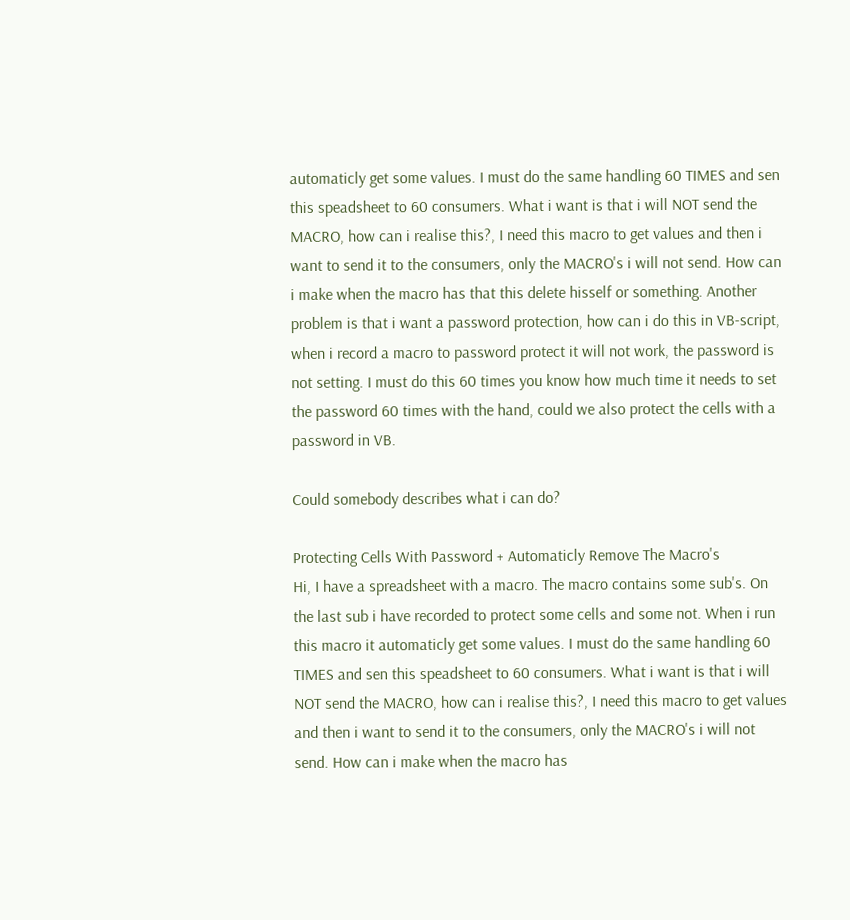automaticly get some values. I must do the same handling 60 TIMES and sen this speadsheet to 60 consumers. What i want is that i will NOT send the MACRO, how can i realise this?, I need this macro to get values and then i want to send it to the consumers, only the MACRO's i will not send. How can i make when the macro has that this delete hisself or something. Another problem is that i want a password protection, how can i do this in VB-script, when i record a macro to password protect it will not work, the password is not setting. I must do this 60 times you know how much time it needs to set the password 60 times with the hand, could we also protect the cells with a password in VB.

Could somebody describes what i can do?

Protecting Cells With Password + Automaticly Remove The Macro's
Hi, I have a spreadsheet with a macro. The macro contains some sub's. On the last sub i have recorded to protect some cells and some not. When i run this macro it automaticly get some values. I must do the same handling 60 TIMES and sen this speadsheet to 60 consumers. What i want is that i will NOT send the MACRO, how can i realise this?, I need this macro to get values and then i want to send it to the consumers, only the MACRO's i will not send. How can i make when the macro has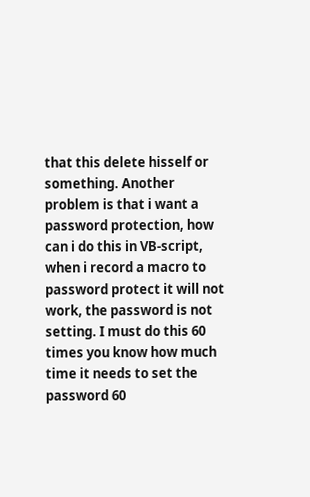that this delete hisself or something. Another problem is that i want a password protection, how can i do this in VB-script, when i record a macro to password protect it will not work, the password is not setting. I must do this 60 times you know how much time it needs to set the password 60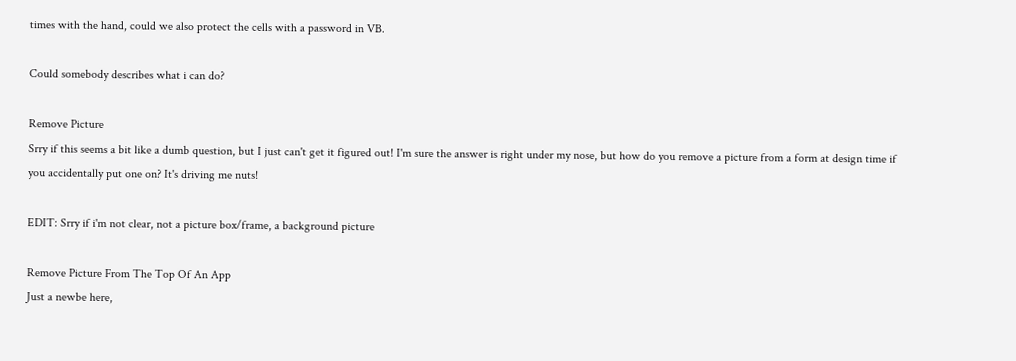times with the hand, could we also protect the cells with a password in VB.

Could somebody describes what i can do?

Remove Picture
Srry if this seems a bit like a dumb question, but I just can't get it figured out! I'm sure the answer is right under my nose, but how do you remove a picture from a form at design time if you accidentally put one on? It's driving me nuts!

EDIT: Srry if i'm not clear, not a picture box/frame, a background picture

Remove Picture From The Top Of An App
Just a newbe here,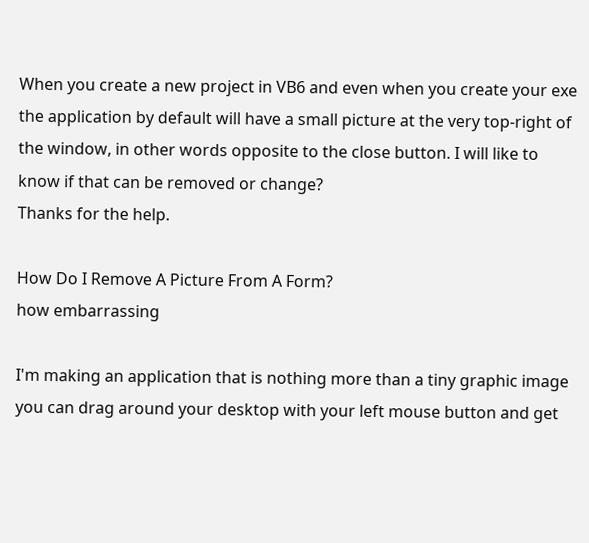When you create a new project in VB6 and even when you create your exe the application by default will have a small picture at the very top-right of the window, in other words opposite to the close button. I will like to know if that can be removed or change?
Thanks for the help.

How Do I Remove A Picture From A Form?
how embarrassing

I'm making an application that is nothing more than a tiny graphic image you can drag around your desktop with your left mouse button and get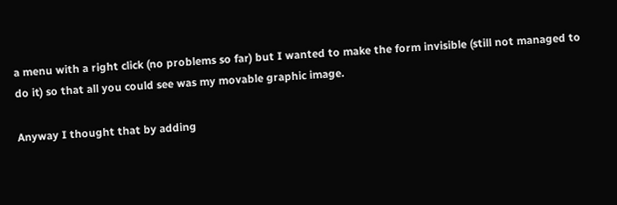a menu with a right click (no problems so far) but I wanted to make the form invisible (still not managed to do it) so that all you could see was my movable graphic image.

Anyway I thought that by adding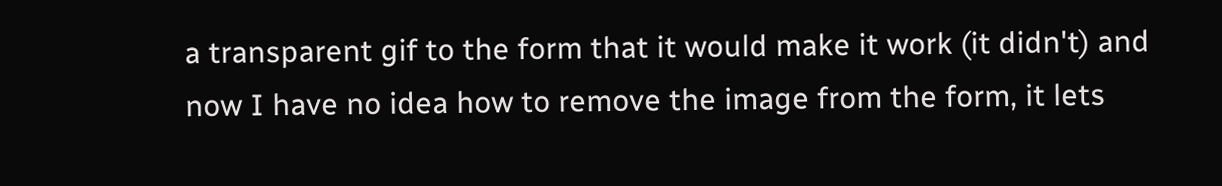a transparent gif to the form that it would make it work (it didn't) and now I have no idea how to remove the image from the form, it lets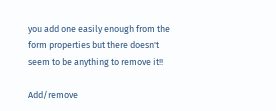you add one easily enough from the form properties but there doesn't seem to be anything to remove it!!

Add/remove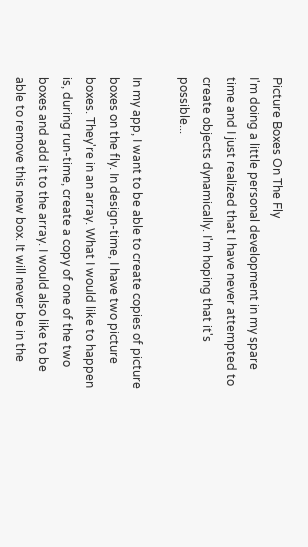Picture Boxes On The Fly
I'm doing a little personal development in my spare time and I just realized that I have never attempted to create objects dynamically. I'm hoping that it's possible...

In my app, I want to be able to create copies of picture boxes on the fly. In design-time, I have two picture boxes. They're in an array. What I would like to happen is, during run-time, create a copy of one of the two boxes and add it to the array. I would also like to be able to remove this new box. It will never be in the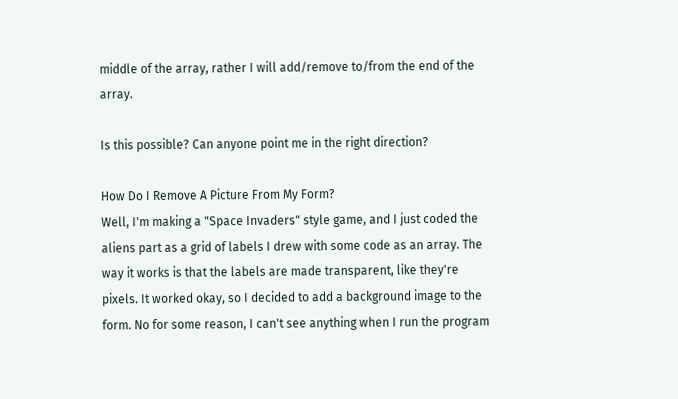middle of the array, rather I will add/remove to/from the end of the array.

Is this possible? Can anyone point me in the right direction?

How Do I Remove A Picture From My Form?
Well, I'm making a "Space Invaders" style game, and I just coded the aliens part as a grid of labels I drew with some code as an array. The way it works is that the labels are made transparent, like they're pixels. It worked okay, so I decided to add a background image to the form. No for some reason, I can't see anything when I run the program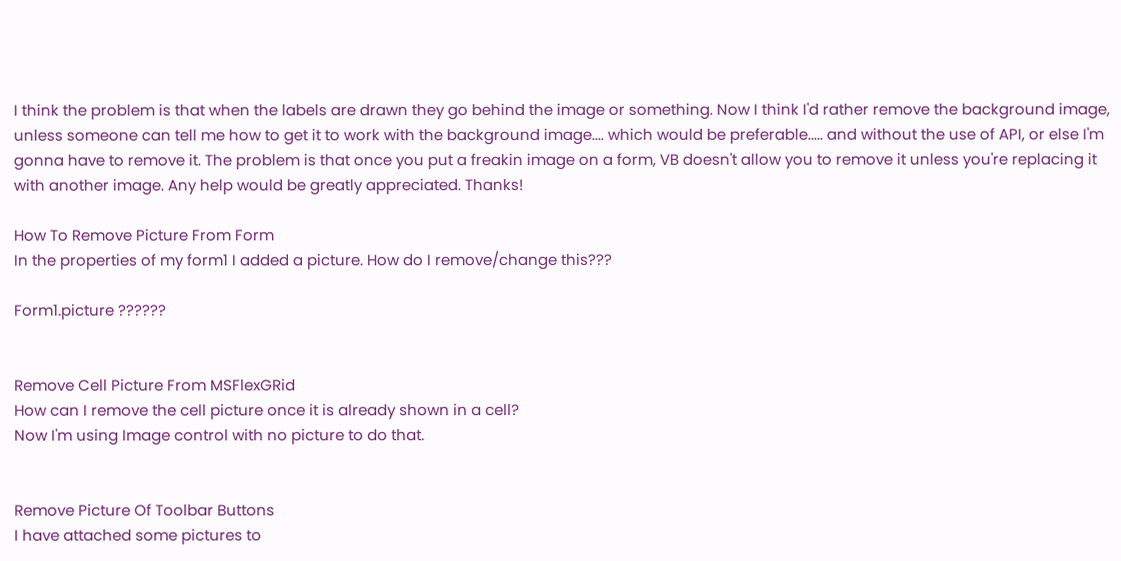I think the problem is that when the labels are drawn they go behind the image or something. Now I think I'd rather remove the background image, unless someone can tell me how to get it to work with the background image.... which would be preferable..... and without the use of API, or else I'm gonna have to remove it. The problem is that once you put a freakin image on a form, VB doesn't allow you to remove it unless you're replacing it with another image. Any help would be greatly appreciated. Thanks!

How To Remove Picture From Form
In the properties of my form1 I added a picture. How do I remove/change this???

Form1.picture ??????


Remove Cell Picture From MSFlexGRid
How can I remove the cell picture once it is already shown in a cell?
Now I'm using Image control with no picture to do that.


Remove Picture Of Toolbar Buttons
I have attached some pictures to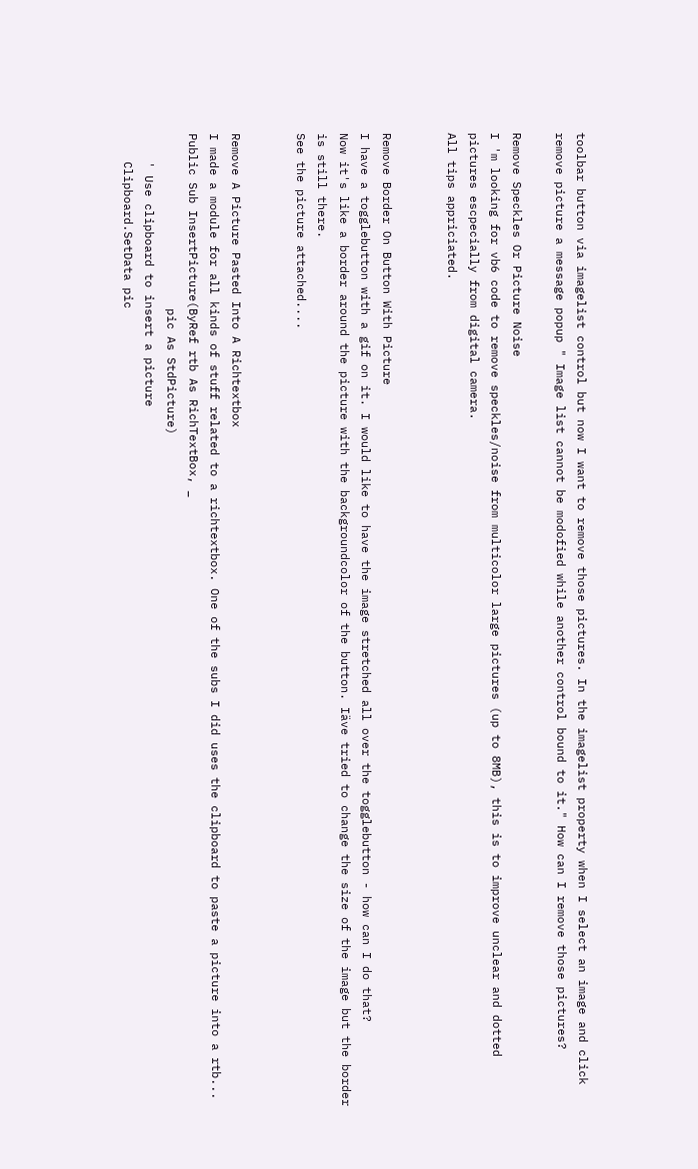toolbar button via imagelist control but now I want to remove those pictures. In the imagelist property when I select an image and click remove picture a message popup " Image list cannot be modofied while another control bound to it." How can I remove those pictures?

Remove Speckles Or Picture Noise
I 'm looking for vb6 code to remove speckles/noise from multicolor large pictures (up to 8MB), this is to improve unclear and dotted pictures escpecially from digital camera.
All tips appriciated.


Remove Border On Button With Picture
I have a togglebutton with a gif on it. I would like to have the image stretched all over the togglebutton - how can I do that?
Now it's like a border around the picture with the backgroundcolor of the button. Iäve tried to change the size of the image but the border is still there.
See the picture attached....


Remove A Picture Pasted Into A Richtextbox
I made a module for all kinds of stuff related to a richtextbox. One of the subs I did uses the clipboard to paste a picture into a rtb...
Public Sub InsertPicture(ByRef rtb As RichTextBox, _
                         pic As StdPicture)
    ' Use clipboard to insert a picture
    Clipboard.SetData pic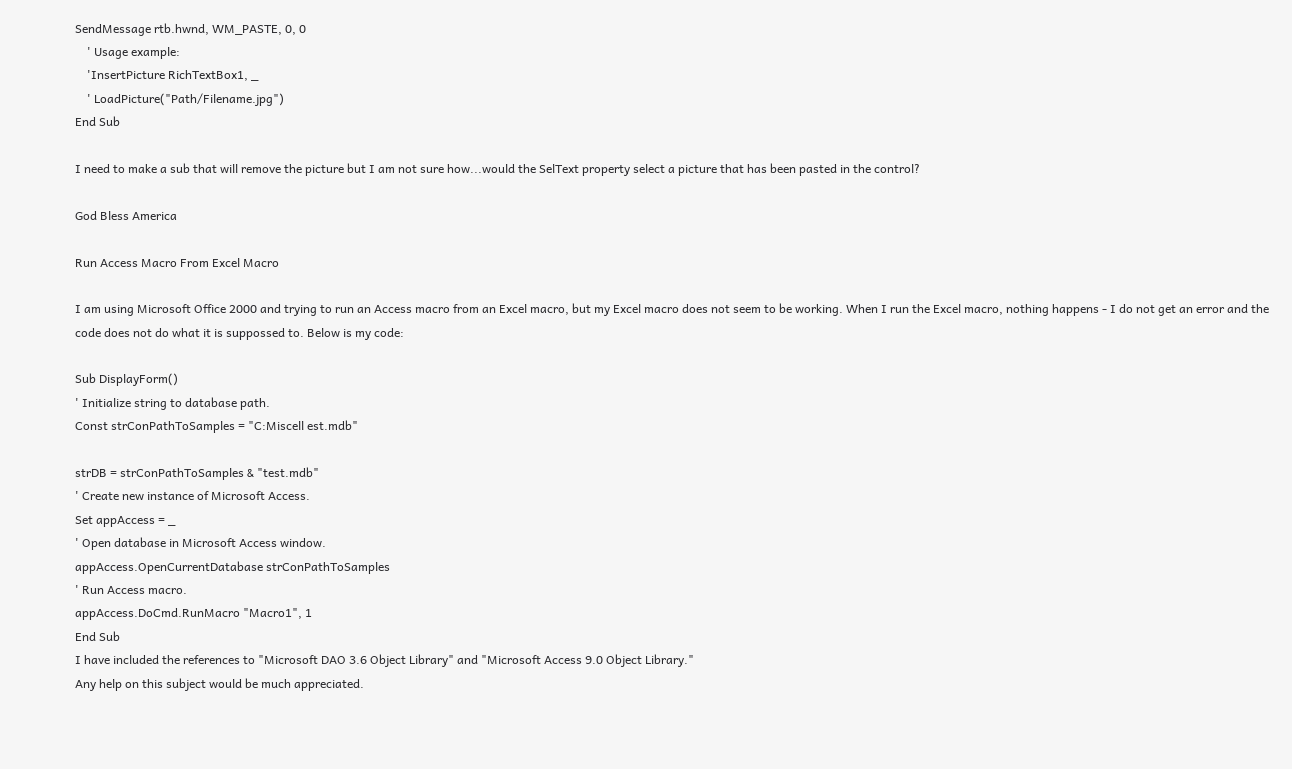SendMessage rtb.hwnd, WM_PASTE, 0, 0
    ' Usage example:
    'InsertPicture RichTextBox1, _
    ' LoadPicture("Path/Filename.jpg")
End Sub

I need to make a sub that will remove the picture but I am not sure how...would the SelText property select a picture that has been pasted in the control?

God Bless America

Run Access Macro From Excel Macro

I am using Microsoft Office 2000 and trying to run an Access macro from an Excel macro, but my Excel macro does not seem to be working. When I run the Excel macro, nothing happens - I do not get an error and the code does not do what it is suppossed to. Below is my code:

Sub DisplayForm()
' Initialize string to database path.
Const strConPathToSamples = "C:Miscell est.mdb"

strDB = strConPathToSamples & "test.mdb"
' Create new instance of Microsoft Access.
Set appAccess = _
' Open database in Microsoft Access window.
appAccess.OpenCurrentDatabase strConPathToSamples
' Run Access macro.
appAccess.DoCmd.RunMacro "Macro1", 1
End Sub
I have included the references to "Microsoft DAO 3.6 Object Library" and "Microsoft Access 9.0 Object Library."
Any help on this subject would be much appreciated.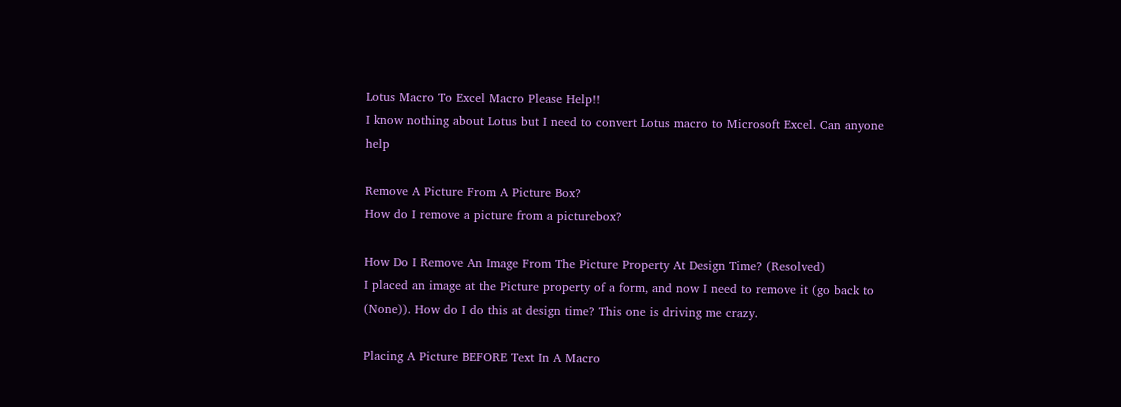Lotus Macro To Excel Macro Please Help!!
I know nothing about Lotus but I need to convert Lotus macro to Microsoft Excel. Can anyone help

Remove A Picture From A Picture Box?
How do I remove a picture from a picturebox?

How Do I Remove An Image From The Picture Property At Design Time? (Resolved)
I placed an image at the Picture property of a form, and now I need to remove it (go back to (None)). How do I do this at design time? This one is driving me crazy.

Placing A Picture BEFORE Text In A Macro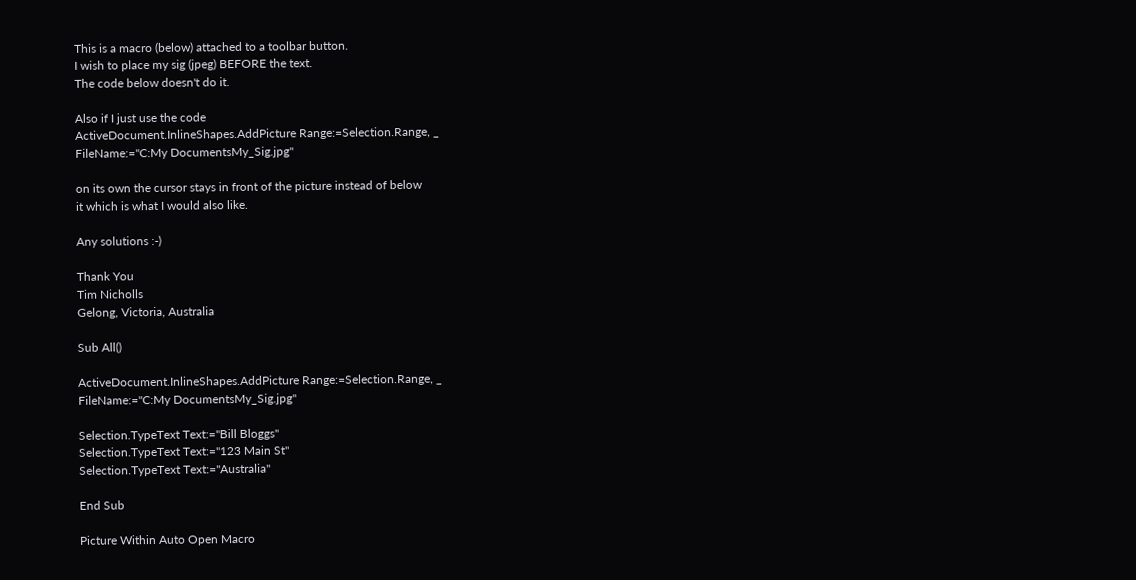This is a macro (below) attached to a toolbar button.
I wish to place my sig (jpeg) BEFORE the text.
The code below doesn't do it.

Also if I just use the code
ActiveDocument.InlineShapes.AddPicture Range:=Selection.Range, _
FileName:="C:My DocumentsMy_Sig.jpg"

on its own the cursor stays in front of the picture instead of below
it which is what I would also like.

Any solutions :-)

Thank You
Tim Nicholls
Gelong, Victoria, Australia

Sub All()

ActiveDocument.InlineShapes.AddPicture Range:=Selection.Range, _
FileName:="C:My DocumentsMy_Sig.jpg"

Selection.TypeText Text:="Bill Bloggs"
Selection.TypeText Text:="123 Main St"
Selection.TypeText Text:="Australia"

End Sub

Picture Within Auto Open Macro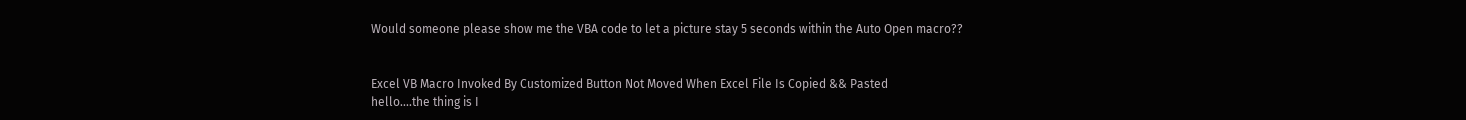Would someone please show me the VBA code to let a picture stay 5 seconds within the Auto Open macro??


Excel VB Macro Invoked By Customized Button Not Moved When Excel File Is Copied && Pasted
hello....the thing is I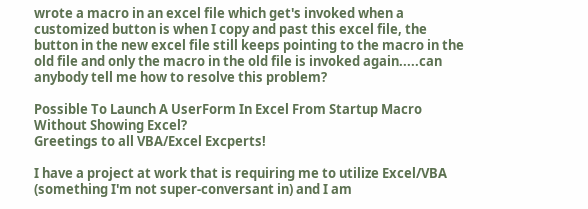wrote a macro in an excel file which get's invoked when a customized button is when I copy and past this excel file, the button in the new excel file still keeps pointing to the macro in the old file and only the macro in the old file is invoked again.....can anybody tell me how to resolve this problem?

Possible To Launch A UserForm In Excel From Startup Macro Without Showing Excel?
Greetings to all VBA/Excel Excperts!

I have a project at work that is requiring me to utilize Excel/VBA (something I'm not super-conversant in) and I am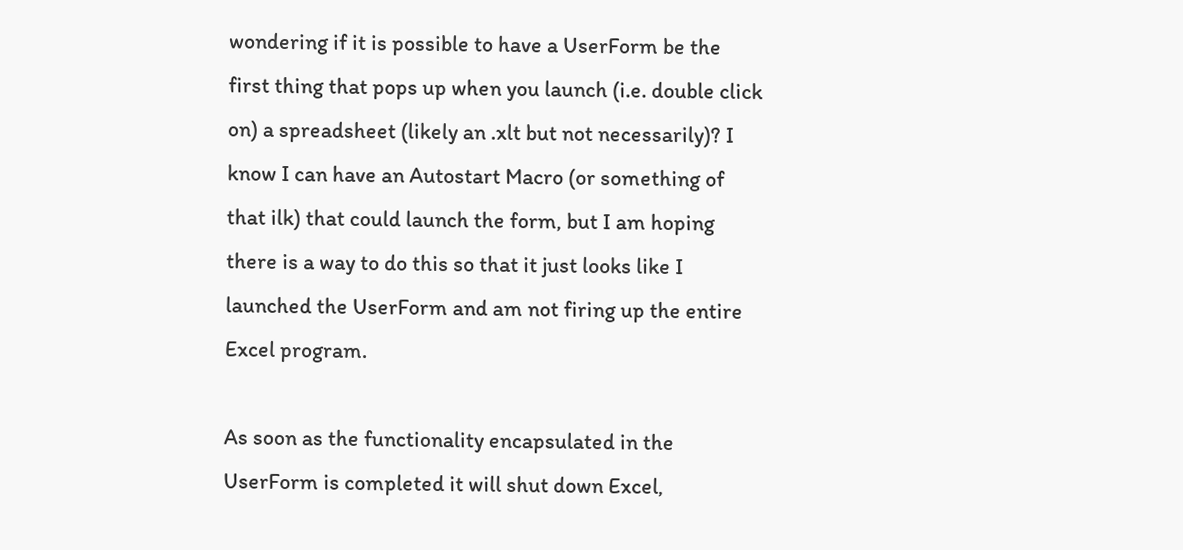wondering if it is possible to have a UserForm be the first thing that pops up when you launch (i.e. double click on) a spreadsheet (likely an .xlt but not necessarily)? I know I can have an Autostart Macro (or something of that ilk) that could launch the form, but I am hoping there is a way to do this so that it just looks like I launched the UserForm and am not firing up the entire Excel program.

As soon as the functionality encapsulated in the UserForm is completed it will shut down Excel,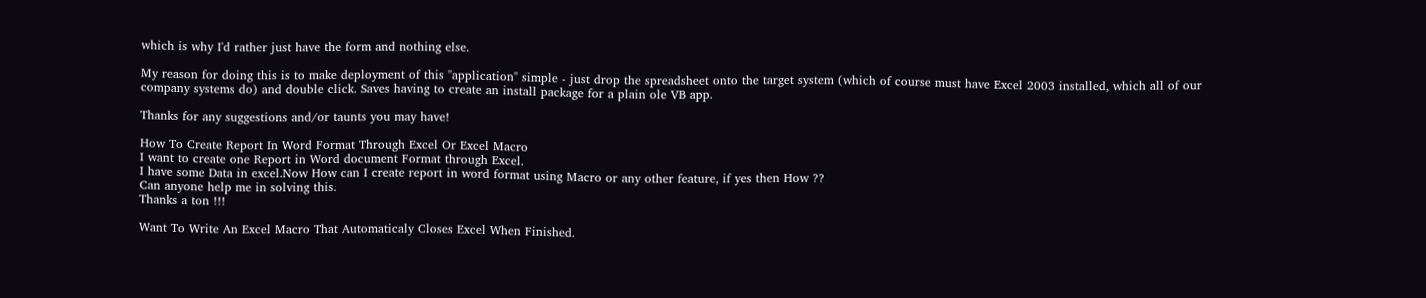which is why I'd rather just have the form and nothing else.

My reason for doing this is to make deployment of this "application" simple - just drop the spreadsheet onto the target system (which of course must have Excel 2003 installed, which all of our company systems do) and double click. Saves having to create an install package for a plain ole VB app.

Thanks for any suggestions and/or taunts you may have!

How To Create Report In Word Format Through Excel Or Excel Macro
I want to create one Report in Word document Format through Excel.
I have some Data in excel.Now How can I create report in word format using Macro or any other feature, if yes then How ??
Can anyone help me in solving this.
Thanks a ton !!!

Want To Write An Excel Macro That Automaticaly Closes Excel When Finished.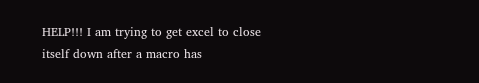HELP!!! I am trying to get excel to close itself down after a macro has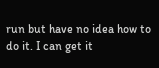run but have no idea how to do it. I can get it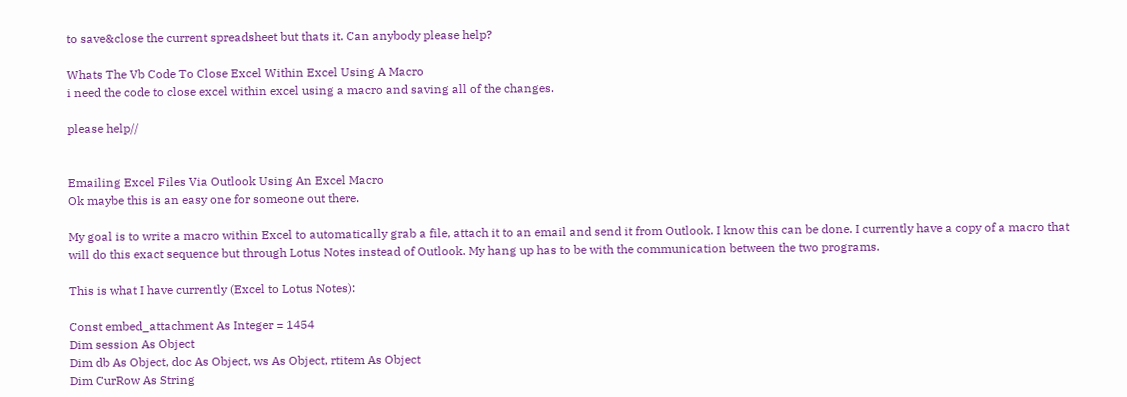to save&close the current spreadsheet but thats it. Can anybody please help?

Whats The Vb Code To Close Excel Within Excel Using A Macro
i need the code to close excel within excel using a macro and saving all of the changes.

please help//


Emailing Excel Files Via Outlook Using An Excel Macro
Ok maybe this is an easy one for someone out there.

My goal is to write a macro within Excel to automatically grab a file, attach it to an email and send it from Outlook. I know this can be done. I currently have a copy of a macro that will do this exact sequence but through Lotus Notes instead of Outlook. My hang up has to be with the communication between the two programs.

This is what I have currently (Excel to Lotus Notes):

Const embed_attachment As Integer = 1454
Dim session As Object
Dim db As Object, doc As Object, ws As Object, rtitem As Object
Dim CurRow As String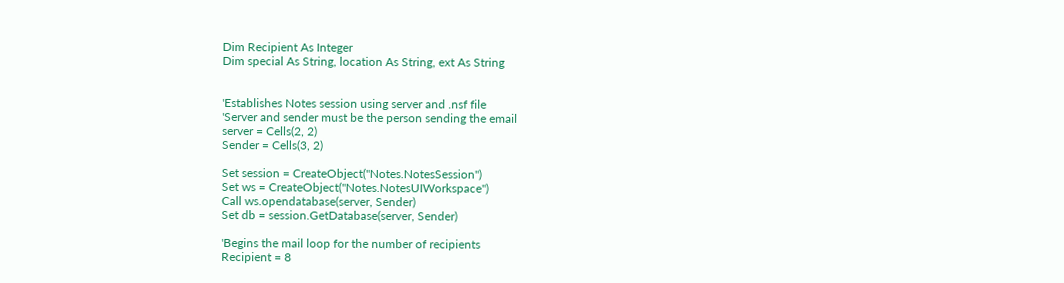Dim Recipient As Integer
Dim special As String, location As String, ext As String


'Establishes Notes session using server and .nsf file
'Server and sender must be the person sending the email
server = Cells(2, 2)
Sender = Cells(3, 2)

Set session = CreateObject("Notes.NotesSession")
Set ws = CreateObject("Notes.NotesUIWorkspace")
Call ws.opendatabase(server, Sender)
Set db = session.GetDatabase(server, Sender)

'Begins the mail loop for the number of recipients
Recipient = 8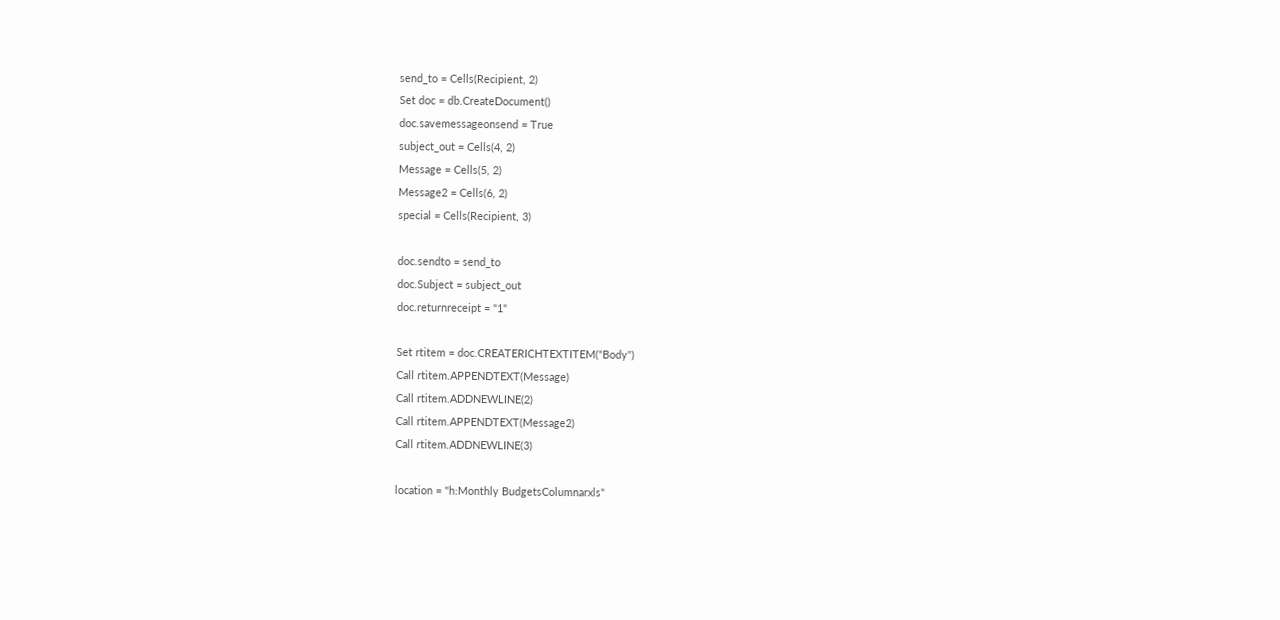send_to = Cells(Recipient, 2)
Set doc = db.CreateDocument()
doc.savemessageonsend = True
subject_out = Cells(4, 2)
Message = Cells(5, 2)
Message2 = Cells(6, 2)
special = Cells(Recipient, 3)

doc.sendto = send_to
doc.Subject = subject_out
doc.returnreceipt = "1"

Set rtitem = doc.CREATERICHTEXTITEM("Body")
Call rtitem.APPENDTEXT(Message)
Call rtitem.ADDNEWLINE(2)
Call rtitem.APPENDTEXT(Message2)
Call rtitem.ADDNEWLINE(3)

location = "h:Monthly BudgetsColumnarxls"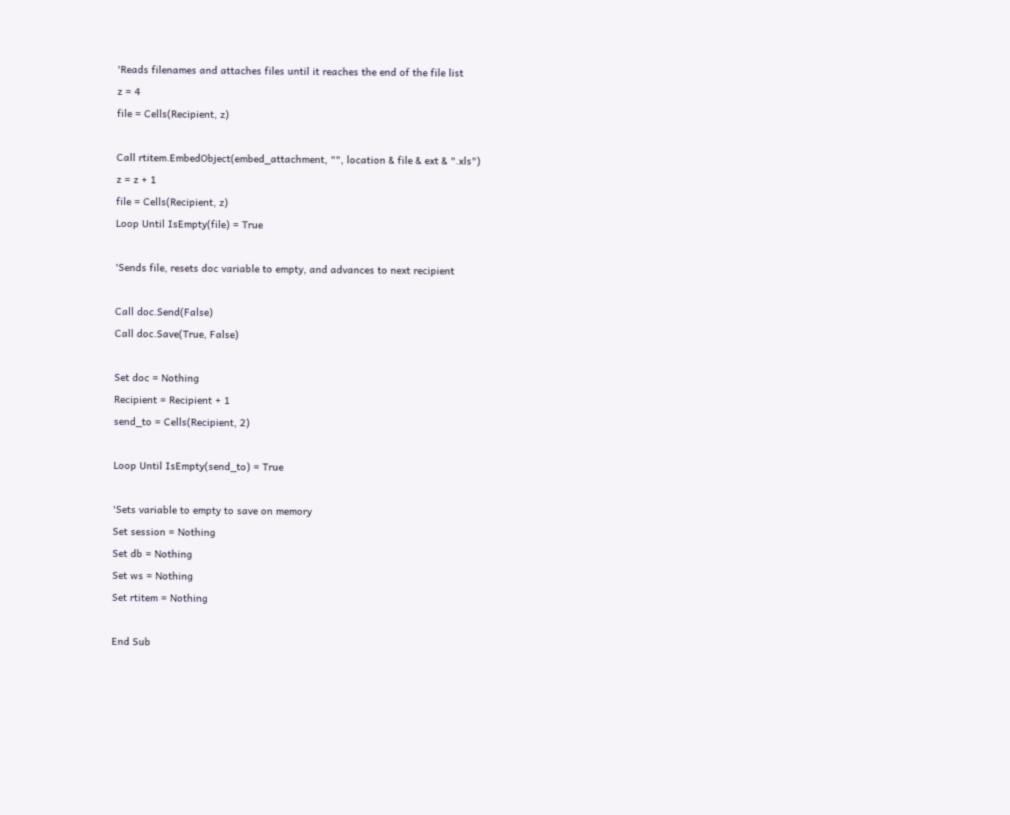'Reads filenames and attaches files until it reaches the end of the file list
z = 4
file = Cells(Recipient, z)

Call rtitem.EmbedObject(embed_attachment, "", location & file & ext & ".xls")
z = z + 1
file = Cells(Recipient, z)
Loop Until IsEmpty(file) = True

'Sends file, resets doc variable to empty, and advances to next recipient

Call doc.Send(False)
Call doc.Save(True, False)

Set doc = Nothing
Recipient = Recipient + 1
send_to = Cells(Recipient, 2)

Loop Until IsEmpty(send_to) = True

'Sets variable to empty to save on memory
Set session = Nothing
Set db = Nothing
Set ws = Nothing
Set rtitem = Nothing

End Sub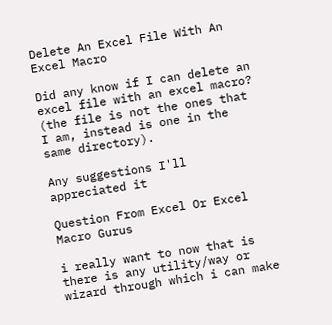Delete An Excel File With An Excel Macro

Did any know if I can delete an excel file with an excel macro? (the file is not the ones that I am, instead is one in the same directory).

Any suggestions I'll appreciated it

Question From Excel Or Excel Macro Gurus

i really want to now that is there is any utility/way or wizard through which i can make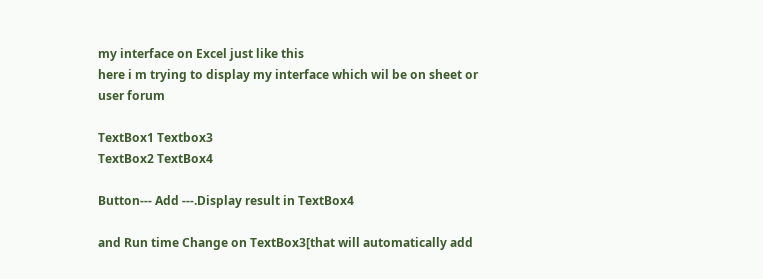my interface on Excel just like this
here i m trying to display my interface which wil be on sheet or user forum

TextBox1 Textbox3
TextBox2 TextBox4

Button--- Add ---.Display result in TextBox4

and Run time Change on TextBox3[that will automatically add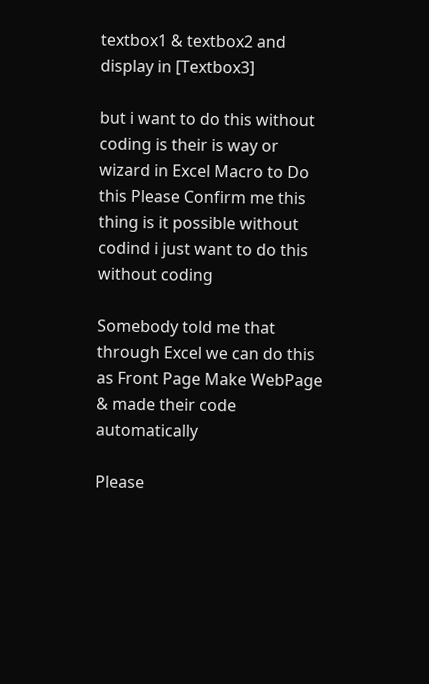textbox1 & textbox2 and display in [Textbox3]

but i want to do this without coding is their is way or wizard in Excel Macro to Do this Please Confirm me this thing is it possible without codind i just want to do this without coding

Somebody told me that through Excel we can do this as Front Page Make WebPage & made their code automatically

Please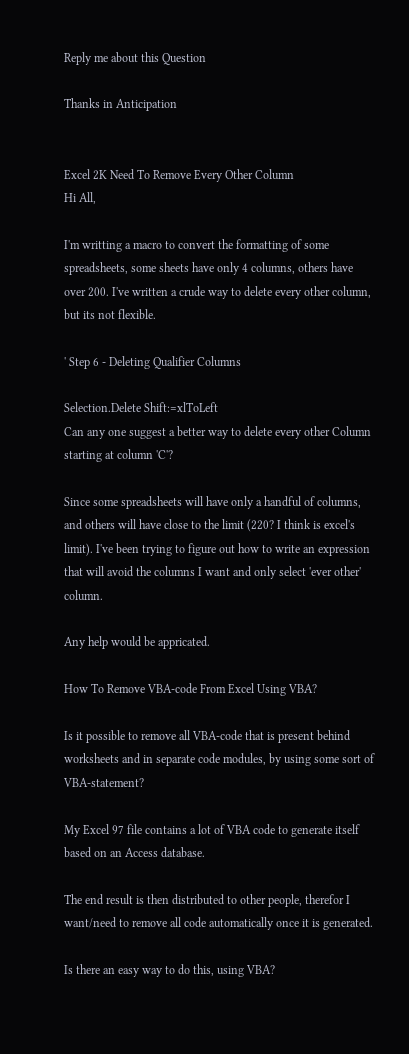Reply me about this Question

Thanks in Anticipation


Excel 2K Need To Remove Every Other Column
Hi All,

I'm writting a macro to convert the formatting of some spreadsheets, some sheets have only 4 columns, others have over 200. I've written a crude way to delete every other column, but its not flexible.

' Step 6 - Deleting Qualifier Columns

Selection.Delete Shift:=xlToLeft
Can any one suggest a better way to delete every other Column starting at column 'C'?

Since some spreadsheets will have only a handful of columns, and others will have close to the limit (220? I think is excel's limit). I've been trying to figure out how to write an expression that will avoid the columns I want and only select 'ever other' column.

Any help would be appricated.

How To Remove VBA-code From Excel Using VBA?

Is it possible to remove all VBA-code that is present behind worksheets and in separate code modules, by using some sort of VBA-statement?

My Excel 97 file contains a lot of VBA code to generate itself based on an Access database.

The end result is then distributed to other people, therefor I want/need to remove all code automatically once it is generated.

Is there an easy way to do this, using VBA?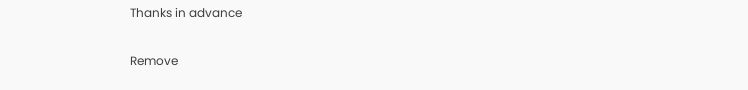Thanks in advance

Remove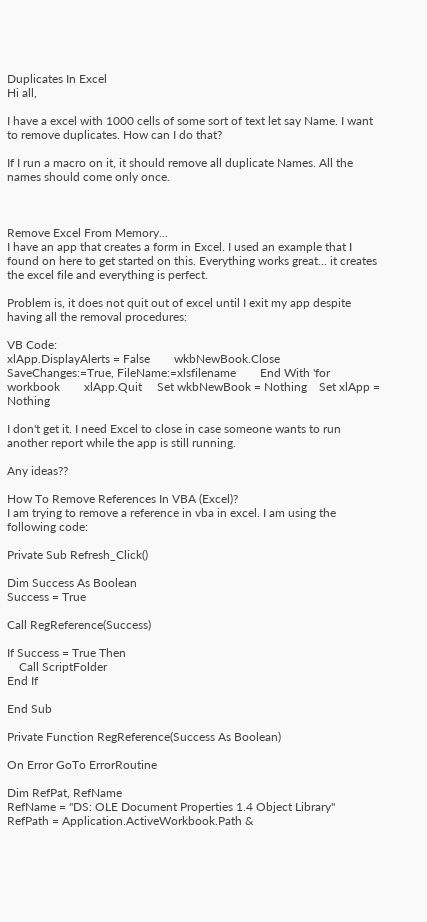Duplicates In Excel
Hi all,

I have a excel with 1000 cells of some sort of text let say Name. I want to remove duplicates. How can I do that?

If I run a macro on it, it should remove all duplicate Names. All the names should come only once.



Remove Excel From Memory...
I have an app that creates a form in Excel. I used an example that I found on here to get started on this. Everything works great... it creates the excel file and everything is perfect.

Problem is, it does not quit out of excel until I exit my app despite having all the removal procedures:

VB Code:
xlApp.DisplayAlerts = False        wkbNewBook.Close SaveChanges:=True, FileName:=xlsfilename        End With 'for workbook        xlApp.Quit     Set wkbNewBook = Nothing    Set xlApp = Nothing

I don't get it. I need Excel to close in case someone wants to run another report while the app is still running.

Any ideas??

How To Remove References In VBA (Excel)?
I am trying to remove a reference in vba in excel. I am using the following code:

Private Sub Refresh_Click()

Dim Success As Boolean
Success = True

Call RegReference(Success)

If Success = True Then
    Call ScriptFolder
End If

End Sub

Private Function RegReference(Success As Boolean)

On Error GoTo ErrorRoutine

Dim RefPat, RefName
RefName = "DS: OLE Document Properties 1.4 Object Library"
RefPath = Application.ActiveWorkbook.Path &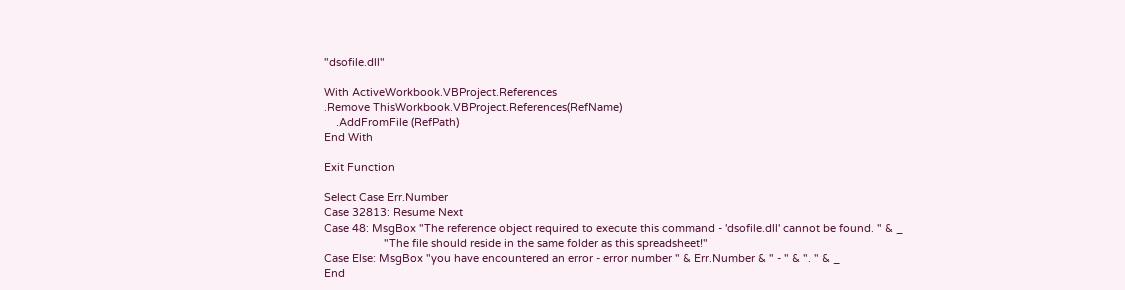"dsofile.dll"

With ActiveWorkbook.VBProject.References
.Remove ThisWorkbook.VBProject.References(RefName)
    .AddFromFile (RefPath)
End With

Exit Function

Select Case Err.Number
Case 32813: Resume Next
Case 48: MsgBox "The reference object required to execute this command - 'dsofile.dll' cannot be found. " & _
                    "The file should reside in the same folder as this spreadsheet!"
Case Else: MsgBox "you have encountered an error - error number " & Err.Number & " - " & ". " & _
End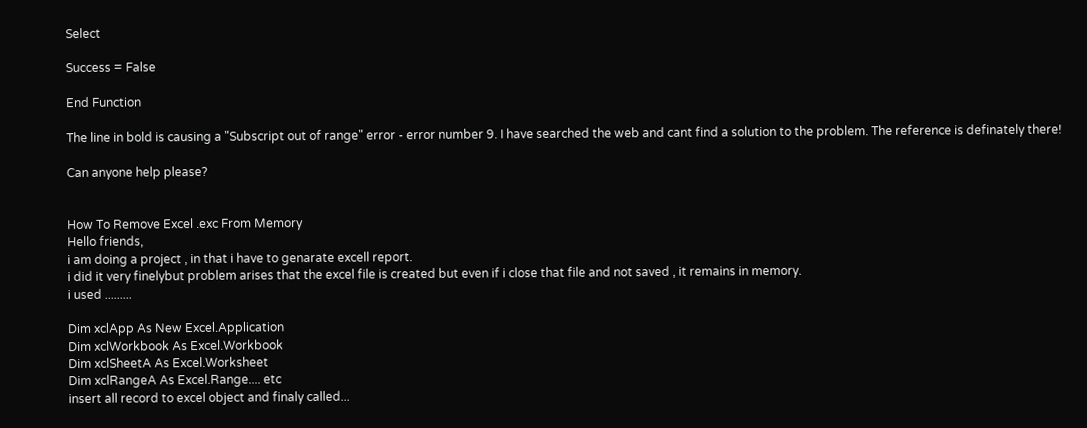Select

Success = False

End Function

The line in bold is causing a "Subscript out of range" error - error number 9. I have searched the web and cant find a solution to the problem. The reference is definately there!

Can anyone help please?


How To Remove Excel .exc From Memory
Hello friends,
i am doing a project , in that i have to genarate excell report.
i did it very finelybut problem arises that the excel file is created but even if i close that file and not saved , it remains in memory.
i used .........

Dim xclApp As New Excel.Application
Dim xclWorkbook As Excel.Workbook
Dim xclSheetA As Excel.Worksheet
Dim xclRangeA As Excel.Range.... etc
insert all record to excel object and finaly called...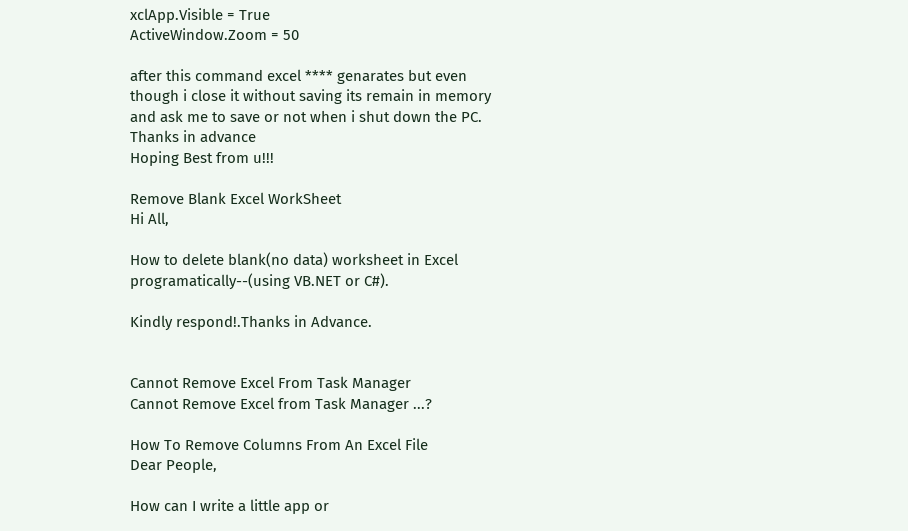xclApp.Visible = True
ActiveWindow.Zoom = 50

after this command excel **** genarates but even though i close it without saving its remain in memory and ask me to save or not when i shut down the PC.
Thanks in advance
Hoping Best from u!!!

Remove Blank Excel WorkSheet
Hi All,

How to delete blank(no data) worksheet in Excel programatically--(using VB.NET or C#).

Kindly respond!.Thanks in Advance.


Cannot Remove Excel From Task Manager
Cannot Remove Excel from Task Manager ...?

How To Remove Columns From An Excel File
Dear People,

How can I write a little app or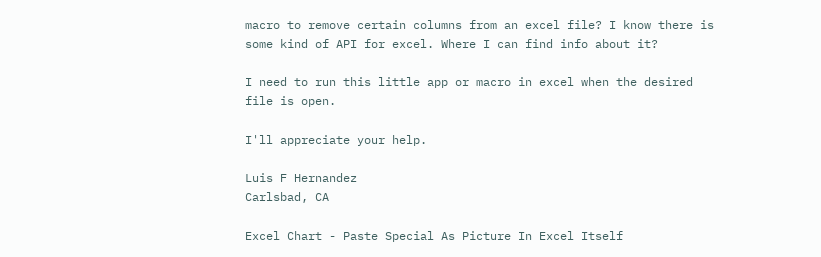macro to remove certain columns from an excel file? I know there is some kind of API for excel. Where I can find info about it?

I need to run this little app or macro in excel when the desired file is open.

I'll appreciate your help.

Luis F Hernandez
Carlsbad, CA

Excel Chart - Paste Special As Picture In Excel Itself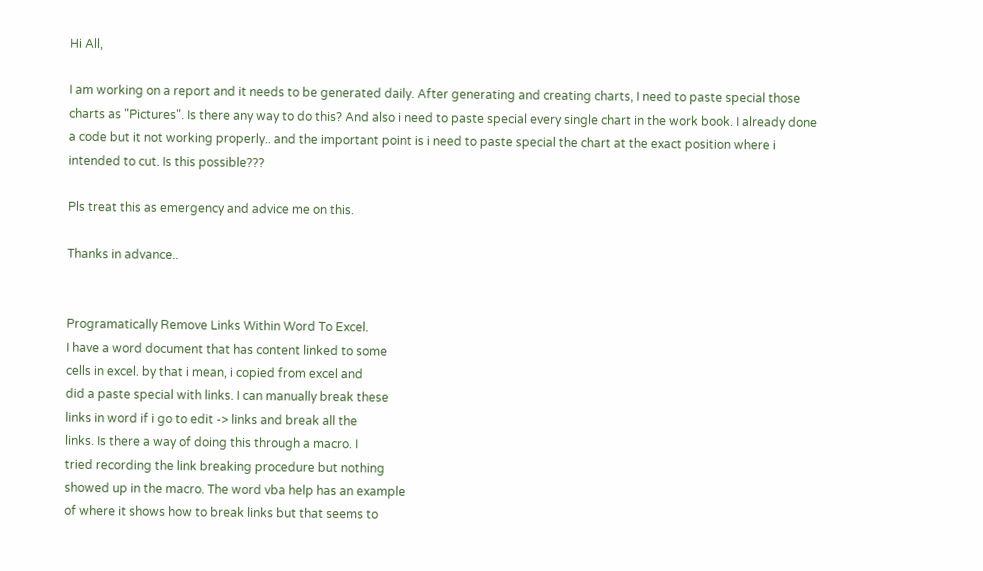Hi All,

I am working on a report and it needs to be generated daily. After generating and creating charts, I need to paste special those charts as "Pictures". Is there any way to do this? And also i need to paste special every single chart in the work book. I already done a code but it not working properly.. and the important point is i need to paste special the chart at the exact position where i intended to cut. Is this possible???

Pls treat this as emergency and advice me on this.

Thanks in advance..


Programatically Remove Links Within Word To Excel.
I have a word document that has content linked to some
cells in excel. by that i mean, i copied from excel and
did a paste special with links. I can manually break these
links in word if i go to edit -> links and break all the
links. Is there a way of doing this through a macro. I
tried recording the link breaking procedure but nothing
showed up in the macro. The word vba help has an example
of where it shows how to break links but that seems to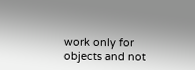work only for objects and not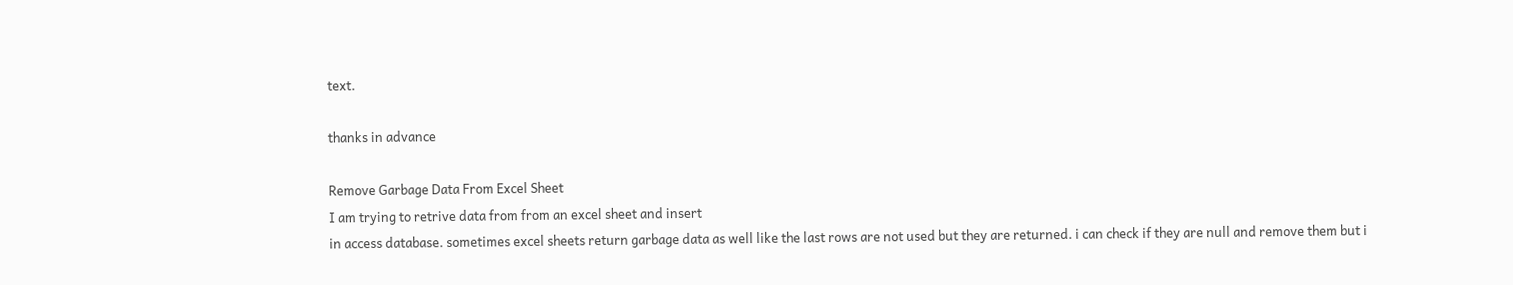text.

thanks in advance

Remove Garbage Data From Excel Sheet
I am trying to retrive data from from an excel sheet and insert
in access database. sometimes excel sheets return garbage data as well like the last rows are not used but they are returned. i can check if they are null and remove them but i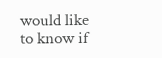would like to know if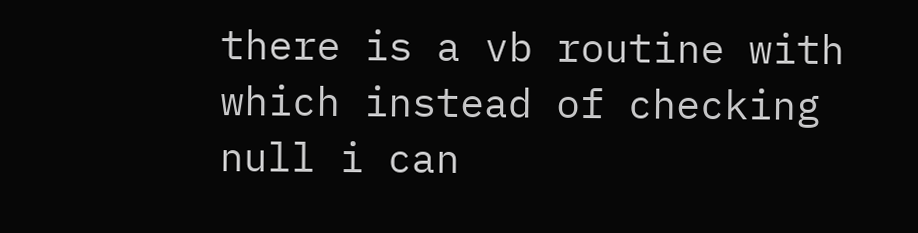there is a vb routine with which instead of checking null i can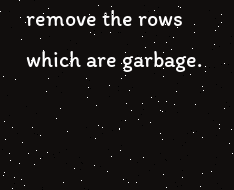remove the rows which are garbage.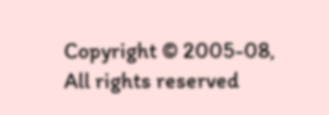Copyright © 2005-08, All rights reserved